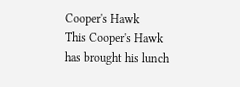Cooper's Hawk
This Cooper's Hawk has brought his lunch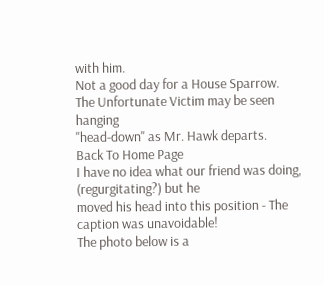with him.
Not a good day for a House Sparrow.
The Unfortunate Victim may be seen hanging
"head-down" as Mr. Hawk departs.
Back To Home Page
I have no idea what our friend was doing, (regurgitating?) but he
moved his head into this position - The caption was unavoidable!
The photo below is a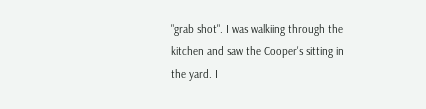"grab shot". I was walkiing through the kitchen and saw the Cooper's sitting in the yard. I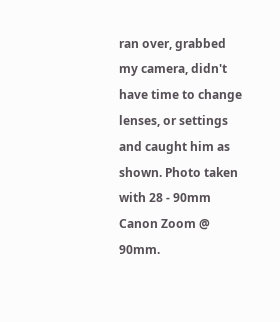ran over, grabbed my camera, didn't have time to change lenses, or settings and caught him as shown. Photo taken with 28 - 90mm Canon Zoom @ 90mm.